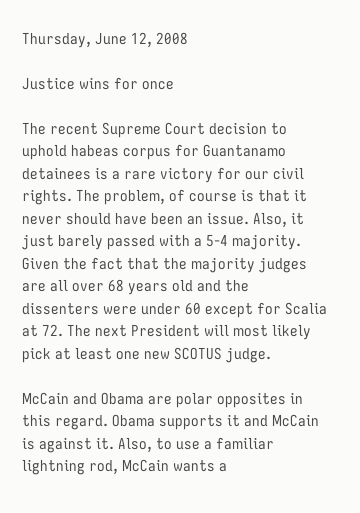Thursday, June 12, 2008

Justice wins for once

The recent Supreme Court decision to uphold habeas corpus for Guantanamo detainees is a rare victory for our civil rights. The problem, of course is that it never should have been an issue. Also, it just barely passed with a 5-4 majority. Given the fact that the majority judges are all over 68 years old and the dissenters were under 60 except for Scalia at 72. The next President will most likely pick at least one new SCOTUS judge.

McCain and Obama are polar opposites in this regard. Obama supports it and McCain is against it. Also, to use a familiar lightning rod, McCain wants a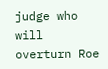judge who will overturn Roe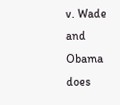v. Wade and Obama does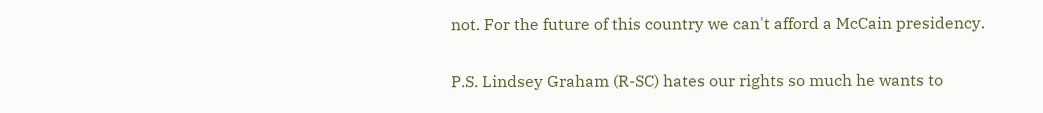not. For the future of this country we can't afford a McCain presidency.

P.S. Lindsey Graham (R-SC) hates our rights so much he wants to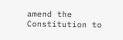amend the Constitution to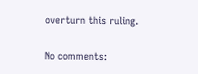overturn this ruling.

No comments: